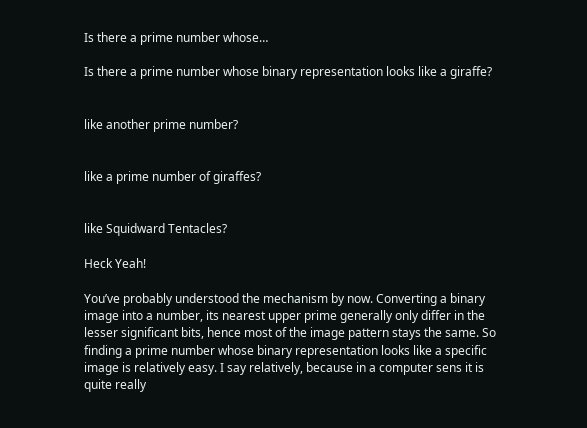Is there a prime number whose…

Is there a prime number whose binary representation looks like a giraffe?


like another prime number?


like a prime number of giraffes?


like Squidward Tentacles?

Heck Yeah!

You’ve probably understood the mechanism by now. Converting a binary image into a number, its nearest upper prime generally only differ in the lesser significant bits, hence most of the image pattern stays the same. So finding a prime number whose binary representation looks like a specific image is relatively easy. I say relatively, because in a computer sens it is quite really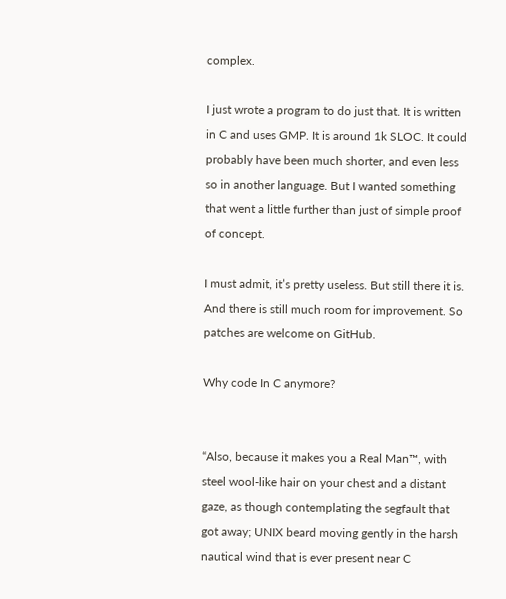complex.

I just wrote a program to do just that. It is written in C and uses GMP. It is around 1k SLOC. It could probably have been much shorter, and even less so in another language. But I wanted something that went a little further than just of simple proof of concept.

I must admit, it’s pretty useless. But still there it is. And there is still much room for improvement. So patches are welcome on GitHub.

Why code In C anymore?


“Also, because it makes you a Real Man™, with steel wool-like hair on your chest and a distant gaze, as though contemplating the segfault that got away; UNIX beard moving gently in the harsh nautical wind that is ever present near C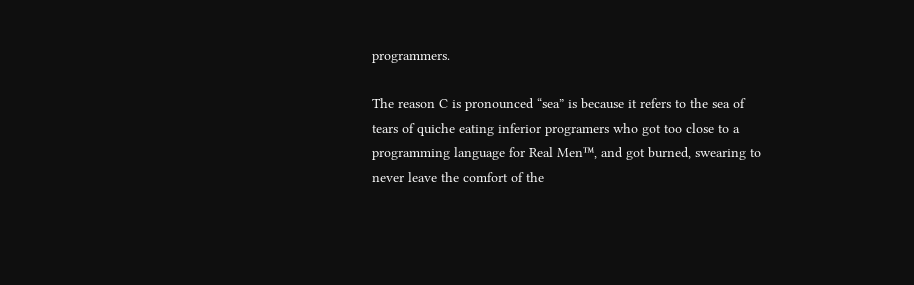programmers.

The reason C is pronounced “sea” is because it refers to the sea of tears of quiche eating inferior programers who got too close to a programming language for Real Men™, and got burned, swearing to never leave the comfort of the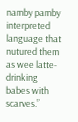namby pamby interpreted language that nutured them as wee latte-drinking babes with scarves.”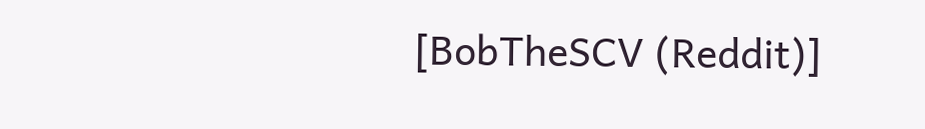[BobTheSCV (Reddit)]